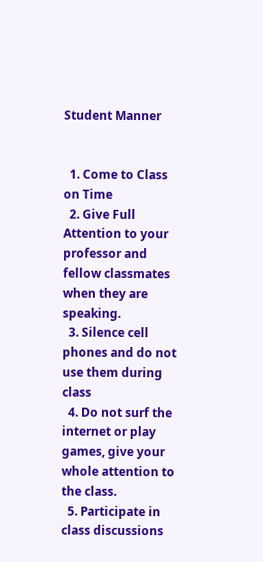Student Manner


  1. Come to Class on Time
  2. Give Full Attention to your professor and fellow classmates when they are speaking.
  3. Silence cell phones and do not use them during class
  4. Do not surf the internet or play games, give your whole attention to the class.
  5. Participate in class discussions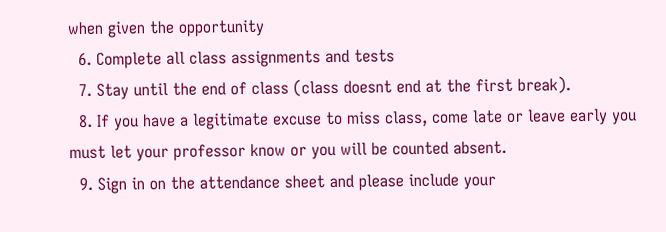when given the opportunity
  6. Complete all class assignments and tests
  7. Stay until the end of class (class doesnt end at the first break).
  8. If you have a legitimate excuse to miss class, come late or leave early you must let your professor know or you will be counted absent.
  9. Sign in on the attendance sheet and please include your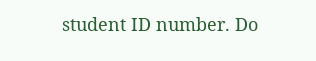student ID number. Do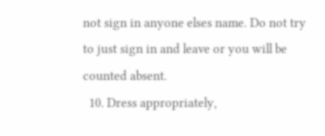not sign in anyone elses name. Do not try to just sign in and leave or you will be counted absent.
  10. Dress appropriately,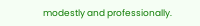modestly and professionally.